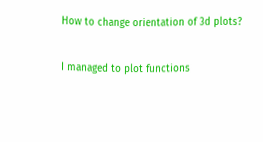How to change orientation of 3d plots?

I managed to plot functions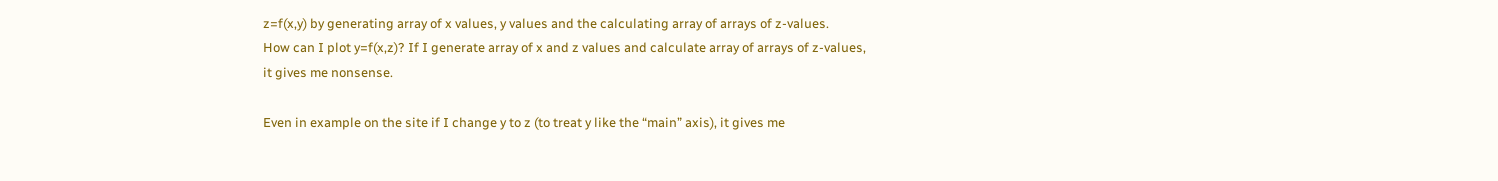z=f(x,y) by generating array of x values, y values and the calculating array of arrays of z-values.
How can I plot y=f(x,z)? If I generate array of x and z values and calculate array of arrays of z-values, it gives me nonsense.

Even in example on the site if I change y to z (to treat y like the “main” axis), it gives me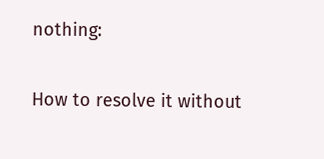nothing:

How to resolve it without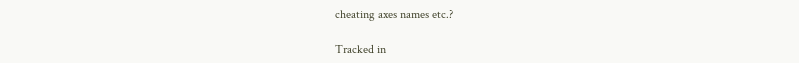cheating axes names etc.?

Tracked in